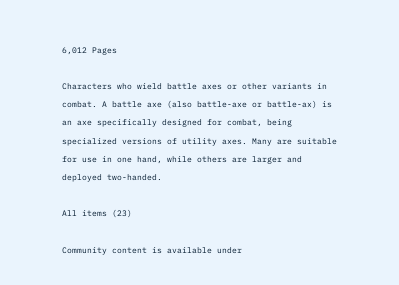6,012 Pages

Characters who wield battle axes or other variants in combat. A battle axe (also battle-axe or battle-ax) is an axe specifically designed for combat, being specialized versions of utility axes. Many are suitable for use in one hand, while others are larger and deployed two-handed.

All items (23)

Community content is available under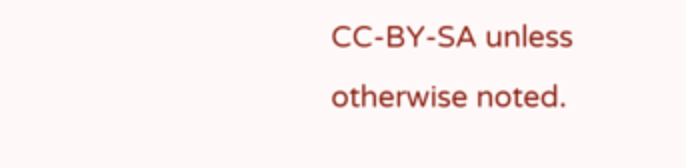CC-BY-SA unless otherwise noted.